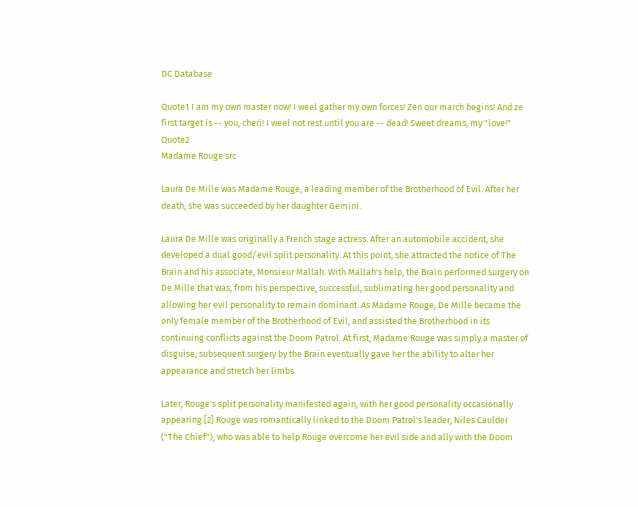DC Database

Quote1 I am my own master now! I weel gather my own forces! Zen our march begins! And ze first target is -- you, cheri! I weel not rest until you are -- dead! Sweet dreams, my "love!" Quote2
Madame Rouge src

Laura De Mille was Madame Rouge, a leading member of the Brotherhood of Evil. After her death, she was succeeded by her daughter Gemini.

Laura De Mille was originally a French stage actress. After an automobile accident, she developed a dual good/evil split personality. At this point, she attracted the notice of The Brain and his associate, Monsieur Mallah. With Mallah's help, the Brain performed surgery on De Mille that was, from his perspective, successful, sublimating her good personality and allowing her evil personality to remain dominant. As Madame Rouge, De Mille became the only female member of the Brotherhood of Evil, and assisted the Brotherhood in its continuing conflicts against the Doom Patrol. At first, Madame Rouge was simply a master of disguise; subsequent surgery by the Brain eventually gave her the ability to alter her appearance and stretch her limbs.

Later, Rouge's split personality manifested again, with her good personality occasionally appearing.[2] Rouge was romantically linked to the Doom Patrol's leader, Niles Caulder ("The Chief"), who was able to help Rouge overcome her evil side and ally with the Doom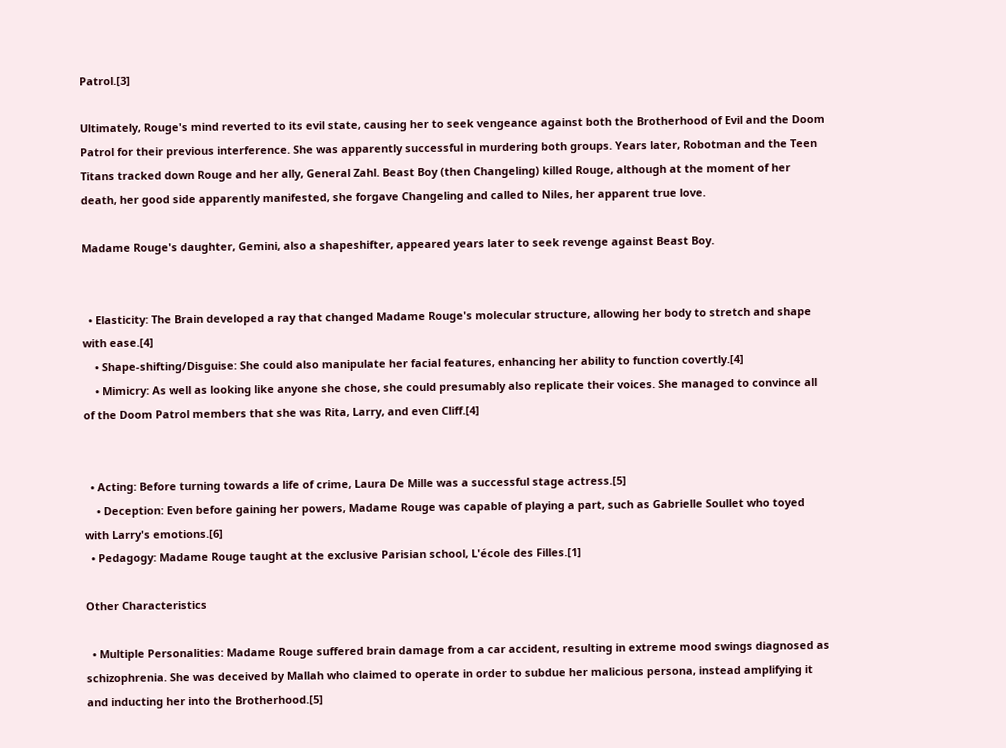Patrol.[3]

Ultimately, Rouge's mind reverted to its evil state, causing her to seek vengeance against both the Brotherhood of Evil and the Doom Patrol for their previous interference. She was apparently successful in murdering both groups. Years later, Robotman and the Teen Titans tracked down Rouge and her ally, General Zahl. Beast Boy (then Changeling) killed Rouge, although at the moment of her death, her good side apparently manifested, she forgave Changeling and called to Niles, her apparent true love.

Madame Rouge's daughter, Gemini, also a shapeshifter, appeared years later to seek revenge against Beast Boy.


  • Elasticity: The Brain developed a ray that changed Madame Rouge's molecular structure, allowing her body to stretch and shape with ease.[4]
    • Shape-shifting/Disguise: She could also manipulate her facial features, enhancing her ability to function covertly.[4]
    • Mimicry: As well as looking like anyone she chose, she could presumably also replicate their voices. She managed to convince all of the Doom Patrol members that she was Rita, Larry, and even Cliff.[4]


  • Acting: Before turning towards a life of crime, Laura De Mille was a successful stage actress.[5]
    • Deception: Even before gaining her powers, Madame Rouge was capable of playing a part, such as Gabrielle Soullet who toyed with Larry's emotions.[6]
  • Pedagogy: Madame Rouge taught at the exclusive Parisian school, L'école des Filles.[1]

Other Characteristics

  • Multiple Personalities: Madame Rouge suffered brain damage from a car accident, resulting in extreme mood swings diagnosed as schizophrenia. She was deceived by Mallah who claimed to operate in order to subdue her malicious persona, instead amplifying it and inducting her into the Brotherhood.[5]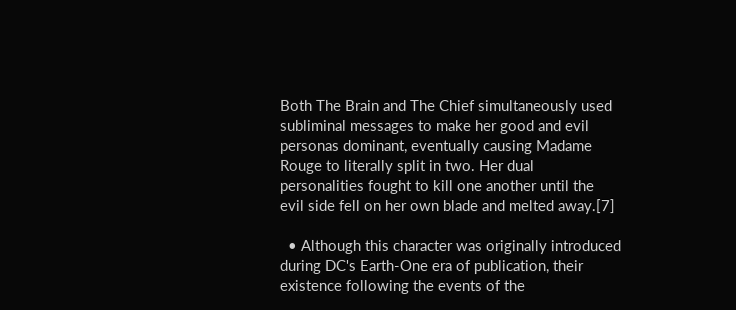Both The Brain and The Chief simultaneously used subliminal messages to make her good and evil personas dominant, eventually causing Madame Rouge to literally split in two. Her dual personalities fought to kill one another until the evil side fell on her own blade and melted away.[7]

  • Although this character was originally introduced during DC's Earth-One era of publication, their existence following the events of the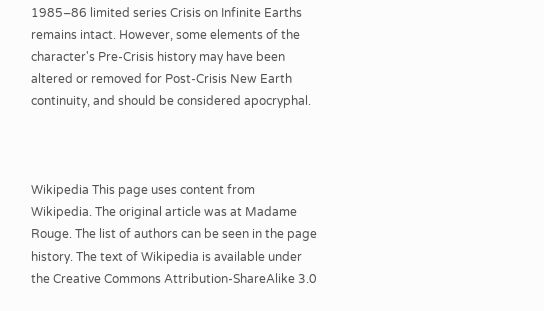1985–86 limited series Crisis on Infinite Earths remains intact. However, some elements of the character's Pre-Crisis history may have been altered or removed for Post-Crisis New Earth continuity, and should be considered apocryphal.



Wikipedia This page uses content from Wikipedia. The original article was at Madame Rouge. The list of authors can be seen in the page history. The text of Wikipedia is available under the Creative Commons Attribution-ShareAlike 3.0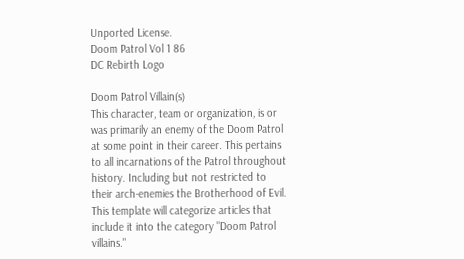Unported License.
Doom Patrol Vol 1 86
DC Rebirth Logo

Doom Patrol Villain(s)
This character, team or organization, is or was primarily an enemy of the Doom Patrol at some point in their career. This pertains to all incarnations of the Patrol throughout history. Including but not restricted to their arch-enemies the Brotherhood of Evil. This template will categorize articles that include it into the category "Doom Patrol villains."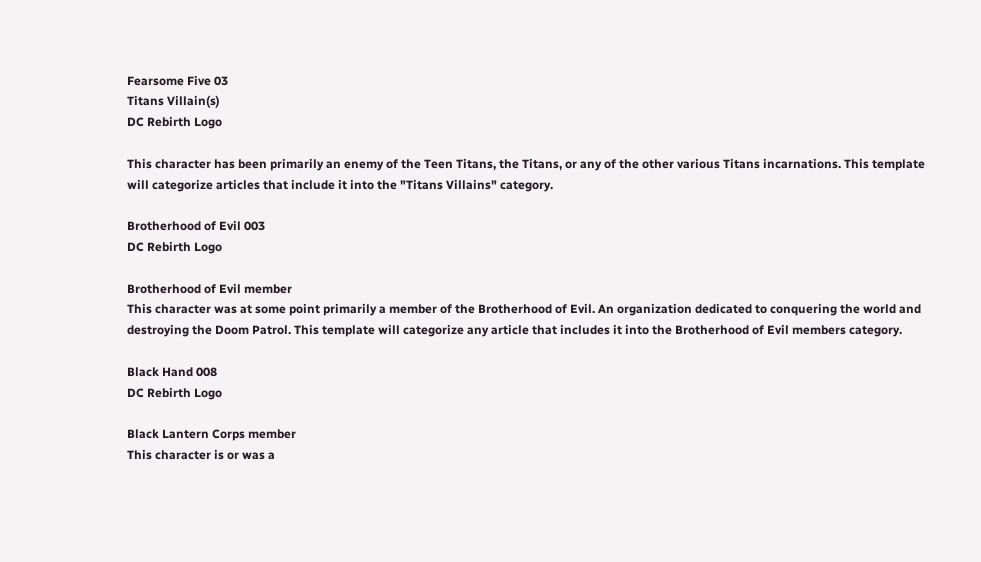Fearsome Five 03
Titans Villain(s)
DC Rebirth Logo

This character has been primarily an enemy of the Teen Titans, the Titans, or any of the other various Titans incarnations. This template will categorize articles that include it into the "Titans Villains" category.

Brotherhood of Evil 003
DC Rebirth Logo

Brotherhood of Evil member
This character was at some point primarily a member of the Brotherhood of Evil. An organization dedicated to conquering the world and destroying the Doom Patrol. This template will categorize any article that includes it into the Brotherhood of Evil members category.

Black Hand 008
DC Rebirth Logo

Black Lantern Corps member
This character is or was a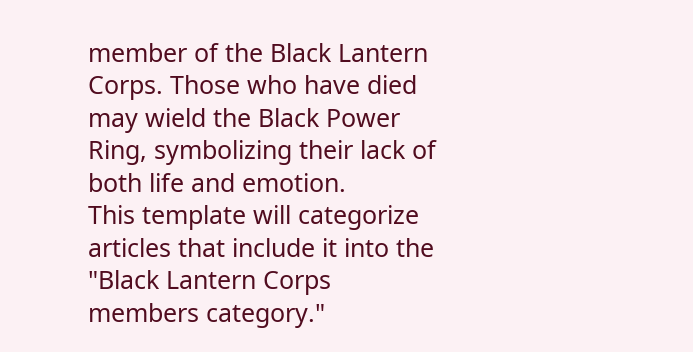member of the Black Lantern Corps. Those who have died may wield the Black Power Ring, symbolizing their lack of both life and emotion.
This template will categorize articles that include it into the "Black Lantern Corps members category."